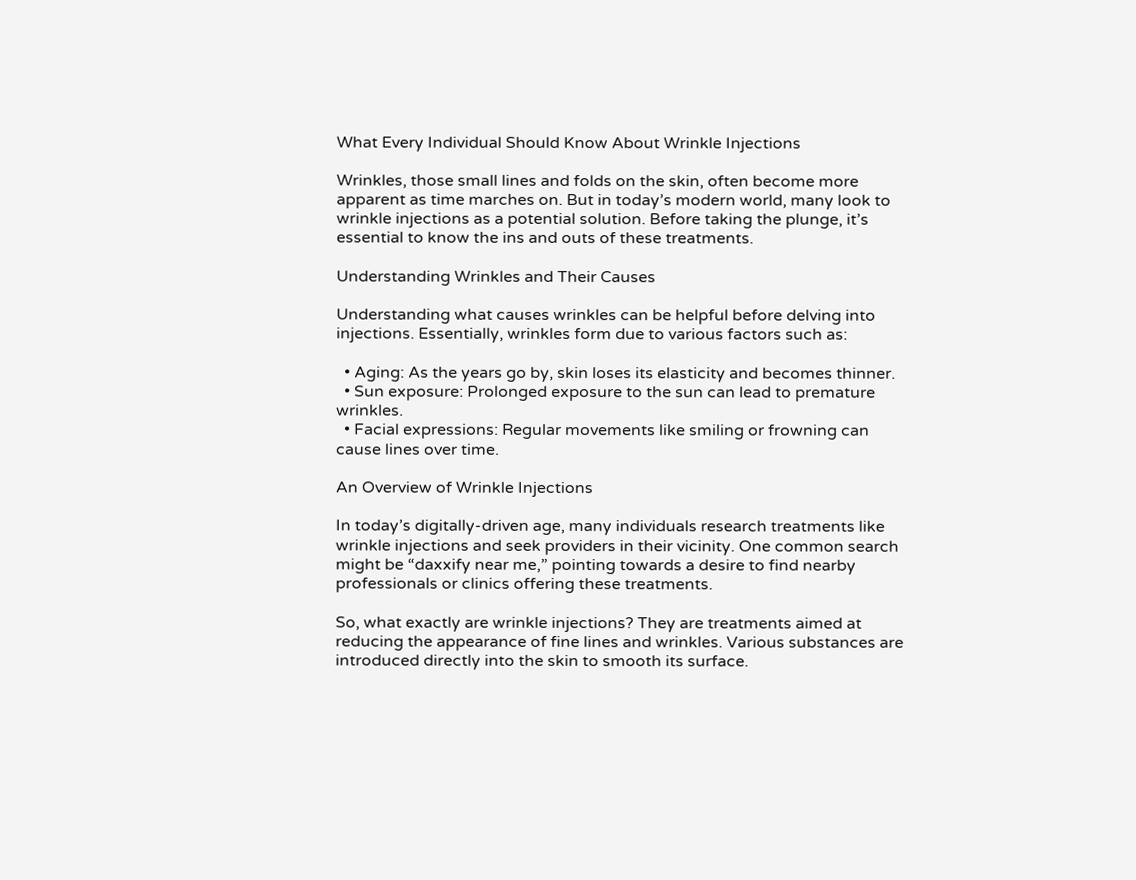What Every Individual Should Know About Wrinkle Injections

Wrinkles, those small lines and folds on the skin, often become more apparent as time marches on. But in today’s modern world, many look to wrinkle injections as a potential solution. Before taking the plunge, it’s essential to know the ins and outs of these treatments.

Understanding Wrinkles and Their Causes

Understanding what causes wrinkles can be helpful before delving into injections. Essentially, wrinkles form due to various factors such as:

  • Aging: As the years go by, skin loses its elasticity and becomes thinner.
  • Sun exposure: Prolonged exposure to the sun can lead to premature wrinkles.
  • Facial expressions: Regular movements like smiling or frowning can cause lines over time.

An Overview of Wrinkle Injections

In today’s digitally-driven age, many individuals research treatments like wrinkle injections and seek providers in their vicinity. One common search might be “daxxify near me,” pointing towards a desire to find nearby professionals or clinics offering these treatments.

So, what exactly are wrinkle injections? They are treatments aimed at reducing the appearance of fine lines and wrinkles. Various substances are introduced directly into the skin to smooth its surface.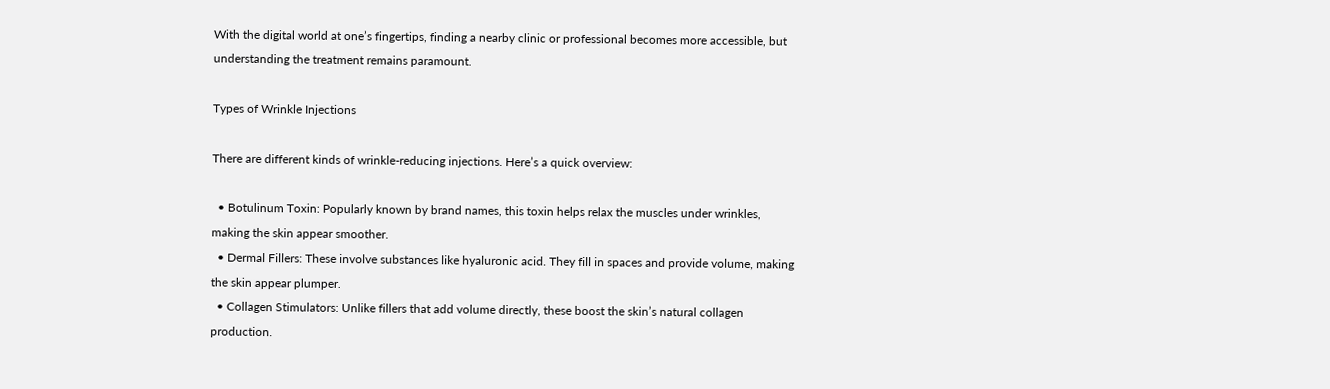With the digital world at one’s fingertips, finding a nearby clinic or professional becomes more accessible, but understanding the treatment remains paramount.

Types of Wrinkle Injections

There are different kinds of wrinkle-reducing injections. Here’s a quick overview:

  • Botulinum Toxin: Popularly known by brand names, this toxin helps relax the muscles under wrinkles, making the skin appear smoother.
  • Dermal Fillers: These involve substances like hyaluronic acid. They fill in spaces and provide volume, making the skin appear plumper.
  • Collagen Stimulators: Unlike fillers that add volume directly, these boost the skin’s natural collagen production.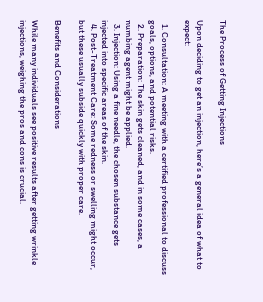The Process of Getting Injections

Upon deciding to get an injection, here’s a general idea of what to expect:

  1. Consultation: A meeting with a certified professional to discuss goals, options, and potential risks.
  2. Preparation: The skin gets cleaned, and in some cases, a numbing agent might be applied.
  3. Injection: Using a fine needle, the chosen substance gets injected into specific areas of the skin.
  4. Post-Treatment Care: Some redness or swelling might occur, but these usually subside quickly with proper care.

Benefits and Considerations

While many individuals see positive results after getting wrinkle injections, weighing the pros and cons is crucial.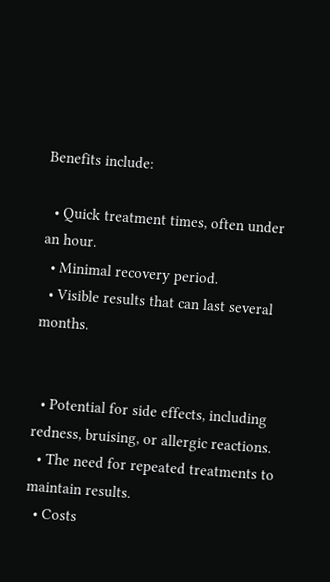Benefits include:

  • Quick treatment times, often under an hour.
  • Minimal recovery period.
  • Visible results that can last several months.


  • Potential for side effects, including redness, bruising, or allergic reactions.
  • The need for repeated treatments to maintain results.
  • Costs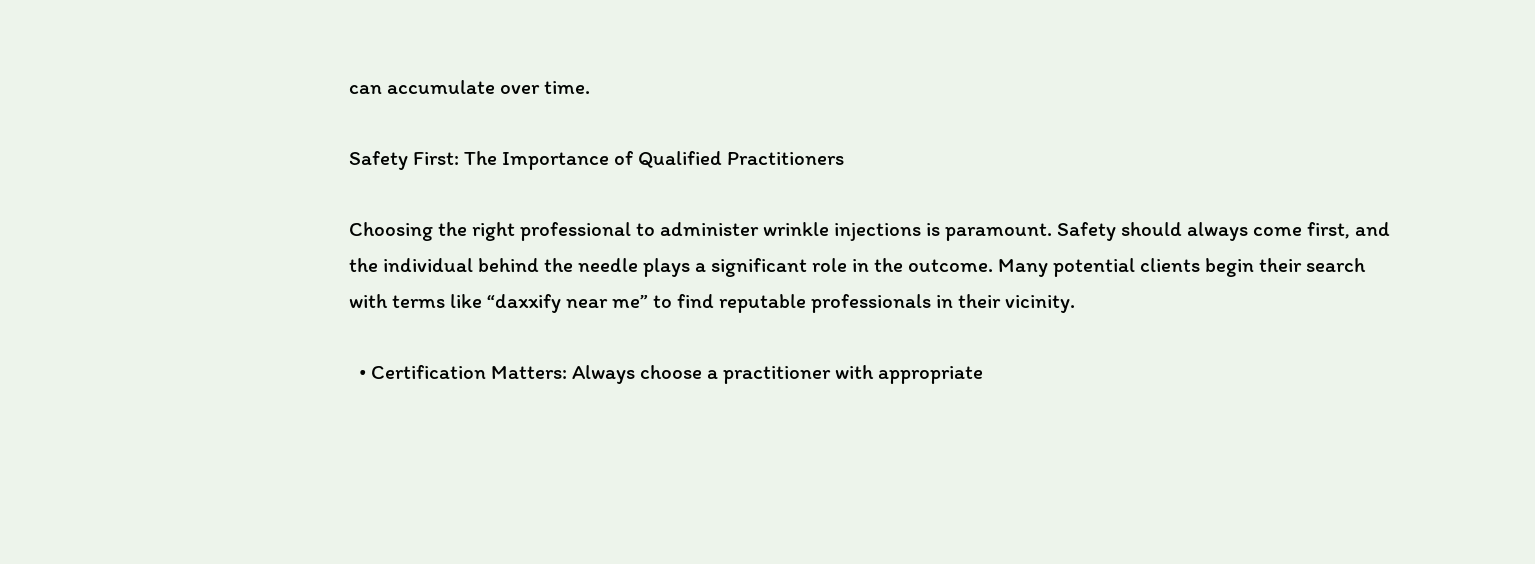can accumulate over time.

Safety First: The Importance of Qualified Practitioners

Choosing the right professional to administer wrinkle injections is paramount. Safety should always come first, and the individual behind the needle plays a significant role in the outcome. Many potential clients begin their search with terms like “daxxify near me” to find reputable professionals in their vicinity.

  • Certification Matters: Always choose a practitioner with appropriate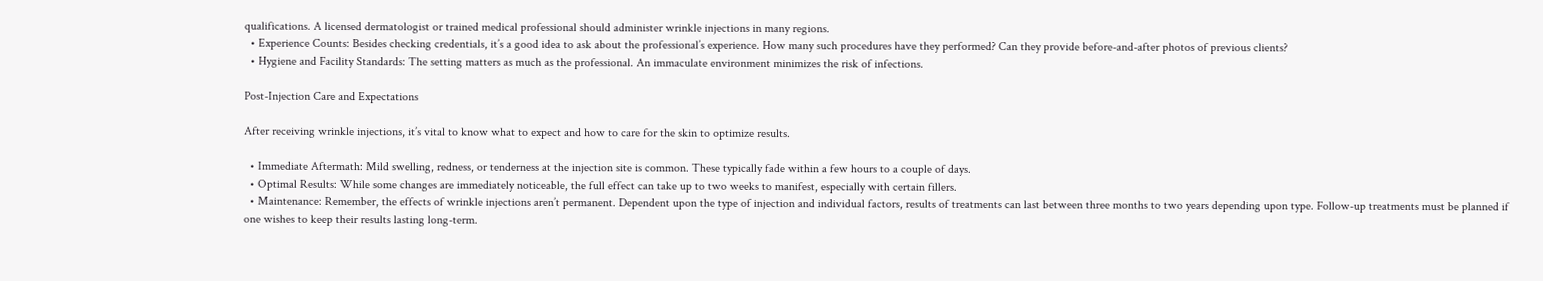qualifications. A licensed dermatologist or trained medical professional should administer wrinkle injections in many regions.
  • Experience Counts: Besides checking credentials, it’s a good idea to ask about the professional’s experience. How many such procedures have they performed? Can they provide before-and-after photos of previous clients?
  • Hygiene and Facility Standards: The setting matters as much as the professional. An immaculate environment minimizes the risk of infections.

Post-Injection Care and Expectations

After receiving wrinkle injections, it’s vital to know what to expect and how to care for the skin to optimize results.

  • Immediate Aftermath: Mild swelling, redness, or tenderness at the injection site is common. These typically fade within a few hours to a couple of days.
  • Optimal Results: While some changes are immediately noticeable, the full effect can take up to two weeks to manifest, especially with certain fillers.
  • Maintenance: Remember, the effects of wrinkle injections aren’t permanent. Dependent upon the type of injection and individual factors, results of treatments can last between three months to two years depending upon type. Follow-up treatments must be planned if one wishes to keep their results lasting long-term.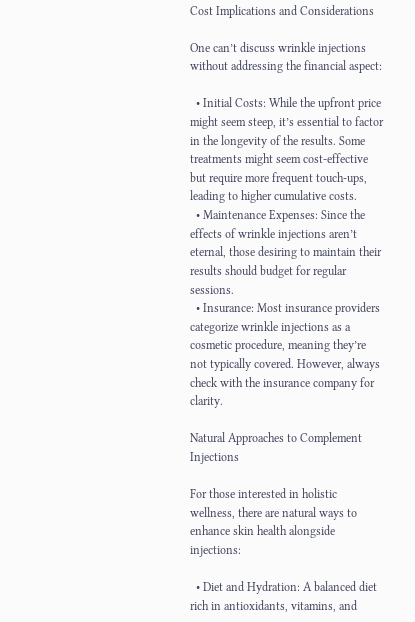Cost Implications and Considerations

One can’t discuss wrinkle injections without addressing the financial aspect:

  • Initial Costs: While the upfront price might seem steep, it’s essential to factor in the longevity of the results. Some treatments might seem cost-effective but require more frequent touch-ups, leading to higher cumulative costs.
  • Maintenance Expenses: Since the effects of wrinkle injections aren’t eternal, those desiring to maintain their results should budget for regular sessions.
  • Insurance: Most insurance providers categorize wrinkle injections as a cosmetic procedure, meaning they’re not typically covered. However, always check with the insurance company for clarity.

Natural Approaches to Complement Injections

For those interested in holistic wellness, there are natural ways to enhance skin health alongside injections:

  • Diet and Hydration: A balanced diet rich in antioxidants, vitamins, and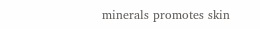minerals promotes skin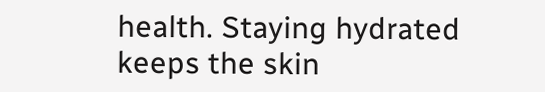health. Staying hydrated keeps the skin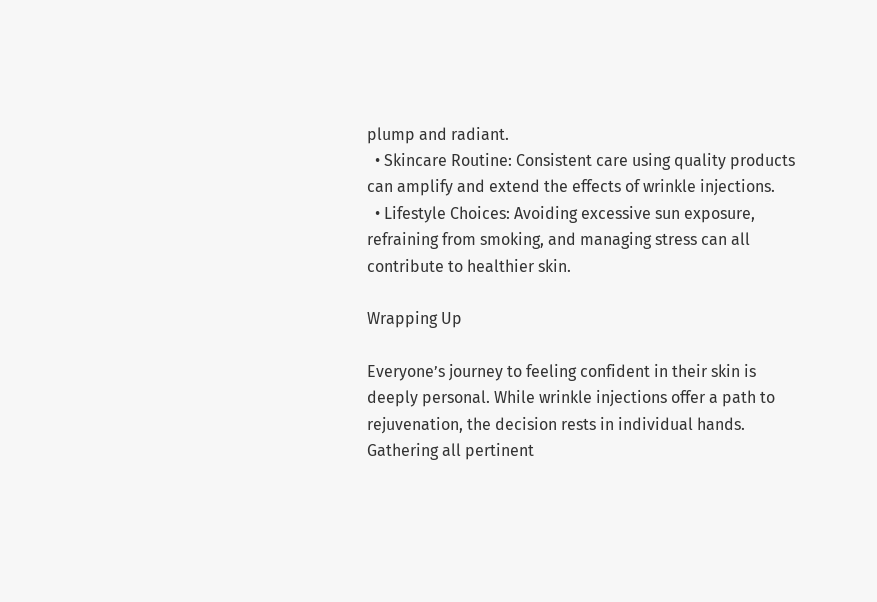plump and radiant.
  • Skincare Routine: Consistent care using quality products can amplify and extend the effects of wrinkle injections.
  • Lifestyle Choices: Avoiding excessive sun exposure, refraining from smoking, and managing stress can all contribute to healthier skin.

Wrapping Up

Everyone’s journey to feeling confident in their skin is deeply personal. While wrinkle injections offer a path to rejuvenation, the decision rests in individual hands. Gathering all pertinent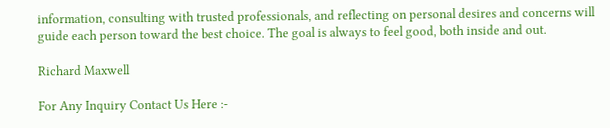information, consulting with trusted professionals, and reflecting on personal desires and concerns will guide each person toward the best choice. The goal is always to feel good, both inside and out.

Richard Maxwell

For Any Inquiry Contact Us Here :-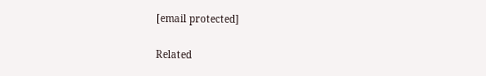[email protected]

Related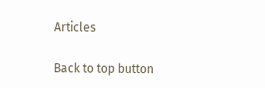Articles

Back to top button